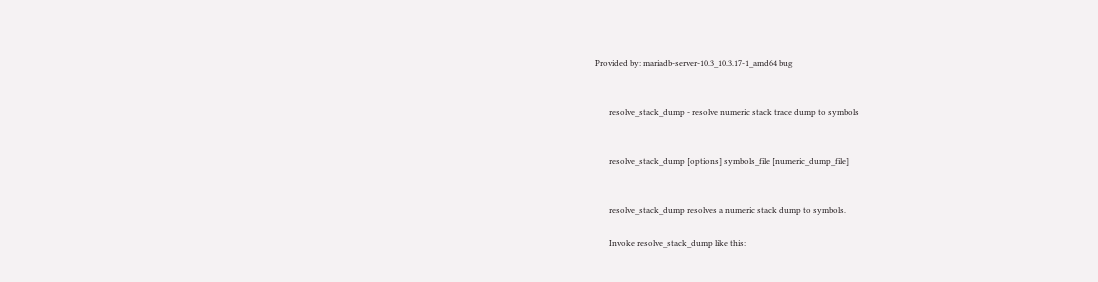Provided by: mariadb-server-10.3_10.3.17-1_amd64 bug


       resolve_stack_dump - resolve numeric stack trace dump to symbols


       resolve_stack_dump [options] symbols_file [numeric_dump_file]


       resolve_stack_dump resolves a numeric stack dump to symbols.

       Invoke resolve_stack_dump like this: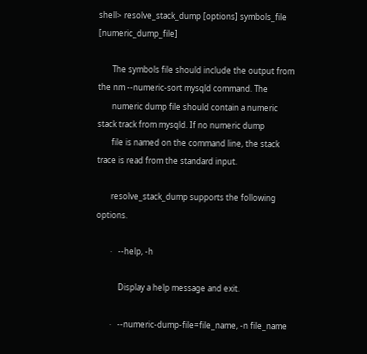shell> resolve_stack_dump [options] symbols_file [numeric_dump_file]

       The symbols file should include the output from the nm --numeric-sort mysqld command. The
       numeric dump file should contain a numeric stack track from mysqld. If no numeric dump
       file is named on the command line, the stack trace is read from the standard input.

       resolve_stack_dump supports the following options.

       ·   --help, -h

           Display a help message and exit.

       ·   --numeric-dump-file=file_name, -n file_name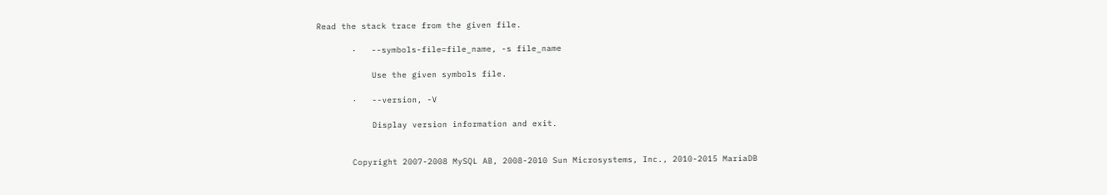Read the stack trace from the given file.

       ·   --symbols-file=file_name, -s file_name

           Use the given symbols file.

       ·   --version, -V

           Display version information and exit.


       Copyright 2007-2008 MySQL AB, 2008-2010 Sun Microsystems, Inc., 2010-2015 MariaDB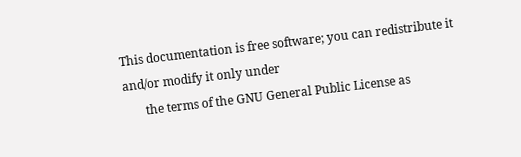This documentation is free software; you can redistribute it and/or modify it only under
       the terms of the GNU General Public License as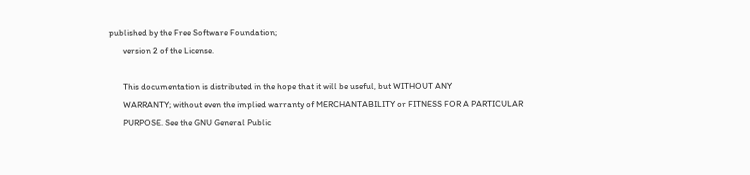published by the Free Software Foundation;
       version 2 of the License.

       This documentation is distributed in the hope that it will be useful, but WITHOUT ANY
       WARRANTY; without even the implied warranty of MERCHANTABILITY or FITNESS FOR A PARTICULAR
       PURPOSE. See the GNU General Public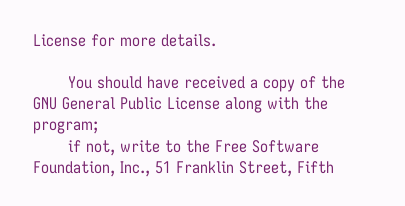License for more details.

       You should have received a copy of the GNU General Public License along with the program;
       if not, write to the Free Software Foundation, Inc., 51 Franklin Street, Fifth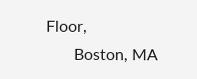Floor,
       Boston, MA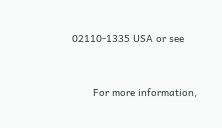02110-1335 USA or see


       For more information,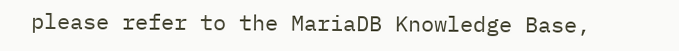please refer to the MariaDB Knowledge Base,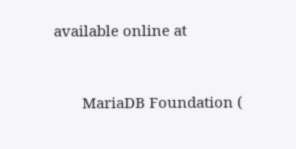available online at


       MariaDB Foundation (